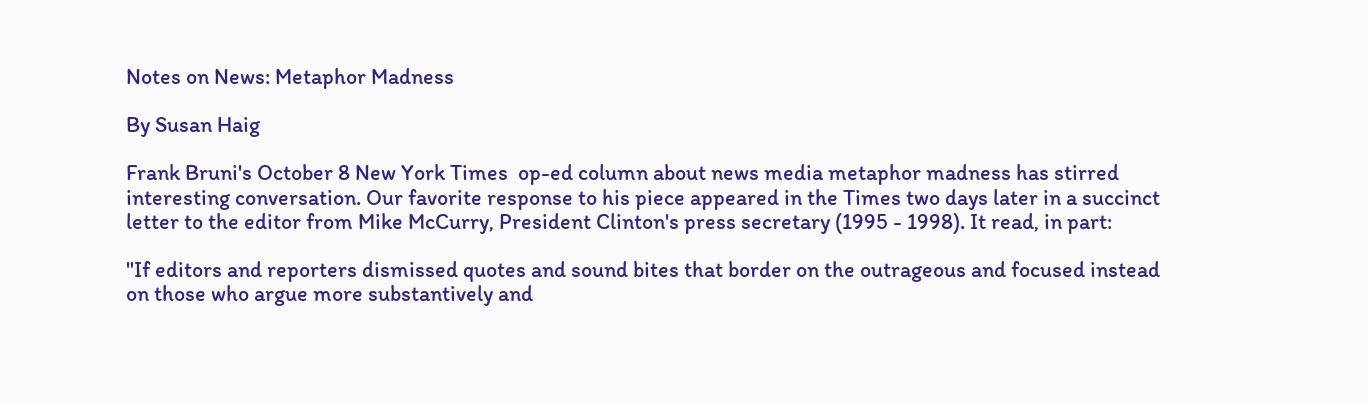Notes on News: Metaphor Madness

By Susan Haig

Frank Bruni's October 8 New York Times  op-ed column about news media metaphor madness has stirred interesting conversation. Our favorite response to his piece appeared in the Times two days later in a succinct letter to the editor from Mike McCurry, President Clinton's press secretary (1995 - 1998). It read, in part:

"If editors and reporters dismissed quotes and sound bites that border on the outrageous and focused instead on those who argue more substantively and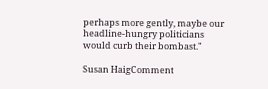perhaps more gently, maybe our headline-hungry politicians would curb their bombast."

Susan HaigComment